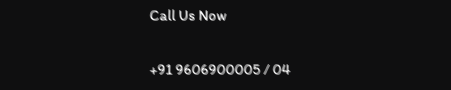Call Us Now

+91 9606900005 / 04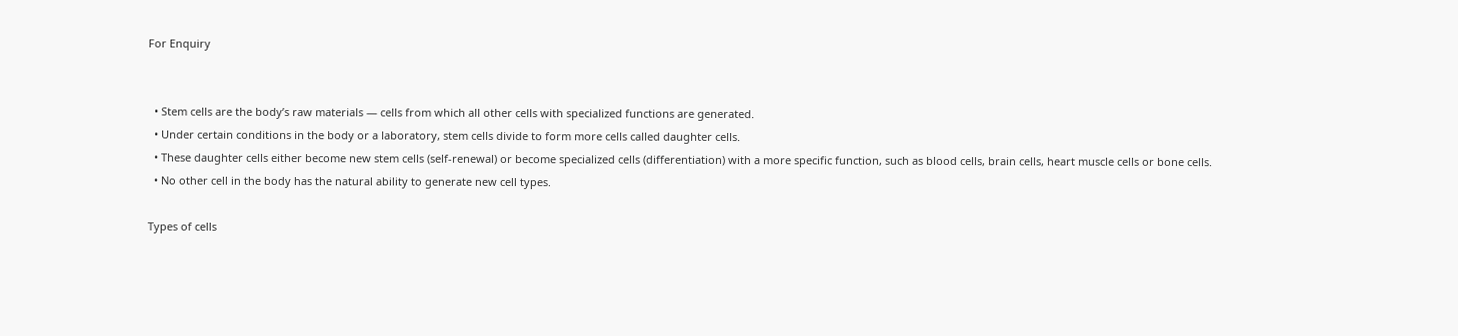For Enquiry


  • Stem cells are the body’s raw materials — cells from which all other cells with specialized functions are generated.
  • Under certain conditions in the body or a laboratory, stem cells divide to form more cells called daughter cells.
  • These daughter cells either become new stem cells (self-renewal) or become specialized cells (differentiation) with a more specific function, such as blood cells, brain cells, heart muscle cells or bone cells.
  • No other cell in the body has the natural ability to generate new cell types.

Types of cells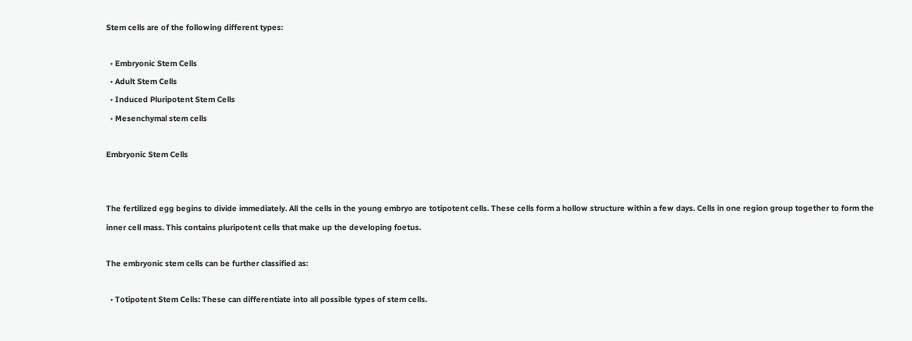Stem cells are of the following different types:

  • Embryonic Stem Cells
  • Adult Stem Cells
  • Induced Pluripotent Stem Cells
  • Mesenchymal stem cells

Embryonic Stem Cells


The fertilized egg begins to divide immediately. All the cells in the young embryo are totipotent cells. These cells form a hollow structure within a few days. Cells in one region group together to form the inner cell mass. This contains pluripotent cells that make up the developing foetus.

The embryonic stem cells can be further classified as:

  • Totipotent Stem Cells: These can differentiate into all possible types of stem cells.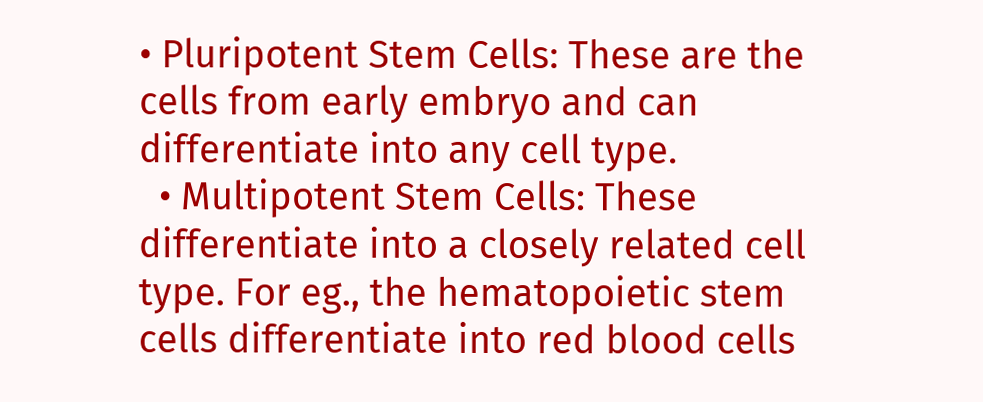• Pluripotent Stem Cells: These are the cells from early embryo and can differentiate into any cell type.
  • Multipotent Stem Cells: These differentiate into a closely related cell type. For eg., the hematopoietic stem cells differentiate into red blood cells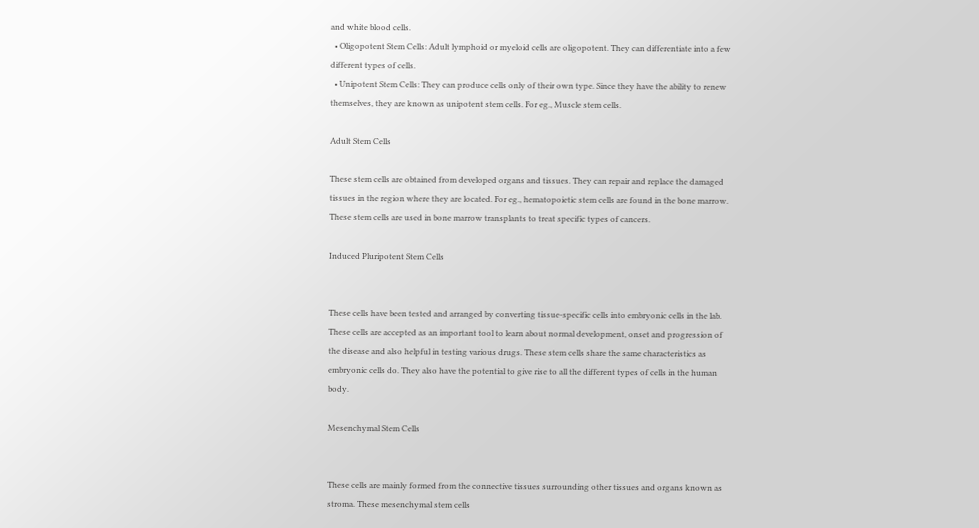and white blood cells.
  • Oligopotent Stem Cells: Adult lymphoid or myeloid cells are oligopotent. They can differentiate into a few different types of cells.
  • Unipotent Stem Cells: They can produce cells only of their own type. Since they have the ability to renew themselves, they are known as unipotent stem cells. For eg., Muscle stem cells.

Adult Stem Cells

These stem cells are obtained from developed organs and tissues. They can repair and replace the damaged tissues in the region where they are located. For eg., hematopoietic stem cells are found in the bone marrow. These stem cells are used in bone marrow transplants to treat specific types of cancers.

Induced Pluripotent Stem Cells


These cells have been tested and arranged by converting tissue-specific cells into embryonic cells in the lab. These cells are accepted as an important tool to learn about normal development, onset and progression of the disease and also helpful in testing various drugs. These stem cells share the same characteristics as embryonic cells do. They also have the potential to give rise to all the different types of cells in the human body.

Mesenchymal Stem Cells


These cells are mainly formed from the connective tissues surrounding other tissues and organs known as stroma. These mesenchymal stem cells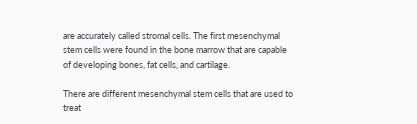are accurately called stromal cells. The first mesenchymal stem cells were found in the bone marrow that are capable of developing bones, fat cells, and cartilage.

There are different mesenchymal stem cells that are used to treat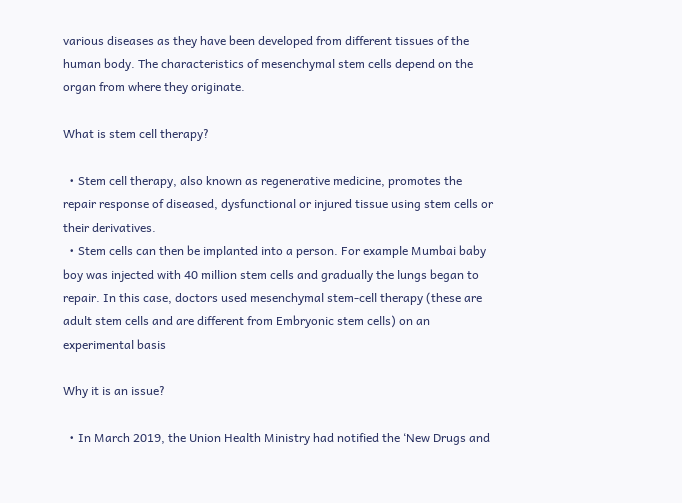various diseases as they have been developed from different tissues of the human body. The characteristics of mesenchymal stem cells depend on the organ from where they originate.

What is stem cell therapy?

  • Stem cell therapy, also known as regenerative medicine, promotes the repair response of diseased, dysfunctional or injured tissue using stem cells or their derivatives.
  • Stem cells can then be implanted into a person. For example Mumbai baby boy was injected with 40 million stem cells and gradually the lungs began to repair. In this case, doctors used mesenchymal stem-cell therapy (these are adult stem cells and are different from Embryonic stem cells) on an experimental basis

Why it is an issue?

  • In March 2019, the Union Health Ministry had notified the ‘New Drugs and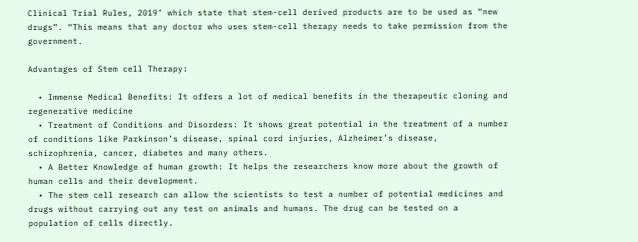Clinical Trial Rules, 2019’ which state that stem-cell derived products are to be used as “new drugs”. “This means that any doctor who uses stem-cell therapy needs to take permission from the government.

Advantages of Stem cell Therapy:

  • Immense Medical Benefits: It offers a lot of medical benefits in the therapeutic cloning and regenerative medicine
  • Treatment of Conditions and Disorders: It shows great potential in the treatment of a number of conditions like Parkinson’s disease, spinal cord injuries, Alzheimer’s disease, schizophrenia, cancer, diabetes and many others.
  • A Better Knowledge of human growth: It helps the researchers know more about the growth of human cells and their development.
  • The stem cell research can allow the scientists to test a number of potential medicines and drugs without carrying out any test on animals and humans. The drug can be tested on a population of cells directly.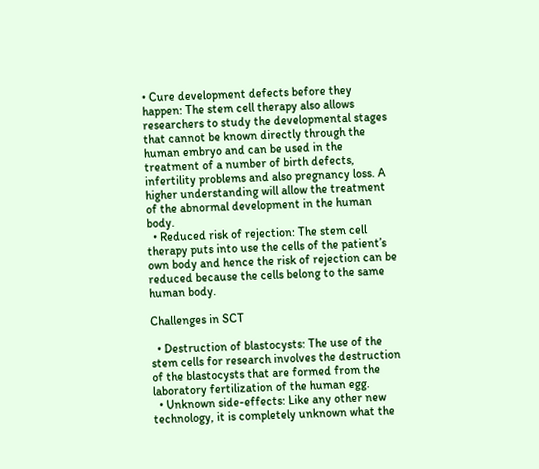• Cure development defects before they happen: The stem cell therapy also allows researchers to study the developmental stages that cannot be known directly through the human embryo and can be used in the treatment of a number of birth defects, infertility problems and also pregnancy loss. A higher understanding will allow the treatment of the abnormal development in the human body.
  • Reduced risk of rejection: The stem cell therapy puts into use the cells of the patient’s own body and hence the risk of rejection can be reduced because the cells belong to the same human body.

Challenges in SCT

  • Destruction of blastocysts: The use of the stem cells for research involves the destruction of the blastocysts that are formed from the laboratory fertilization of the human egg.
  • Unknown side-effects: Like any other new technology, it is completely unknown what the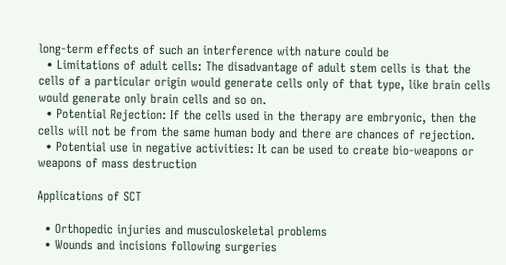long-term effects of such an interference with nature could be
  • Limitations of adult cells: The disadvantage of adult stem cells is that the cells of a particular origin would generate cells only of that type, like brain cells would generate only brain cells and so on.
  • Potential Rejection: If the cells used in the therapy are embryonic, then the cells will not be from the same human body and there are chances of rejection.
  • Potential use in negative activities: It can be used to create bio-weapons or weapons of mass destruction

Applications of SCT

  • Orthopedic injuries and musculoskeletal problems
  • Wounds and incisions following surgeries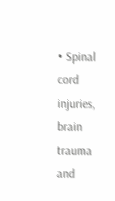• Spinal cord injuries, brain trauma and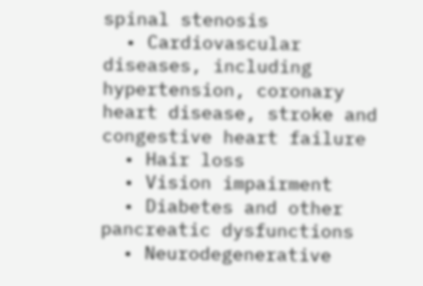spinal stenosis
  • Cardiovascular diseases, including hypertension, coronary heart disease, stroke and congestive heart failure
  • Hair loss
  • Vision impairment
  • Diabetes and other pancreatic dysfunctions
  • Neurodegenerative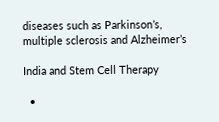diseases such as Parkinson’s, multiple sclerosis and Alzheimer’s

India and Stem Cell Therapy

  •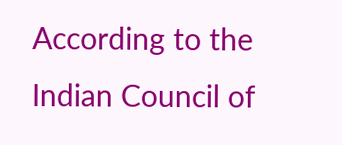According to the Indian Council of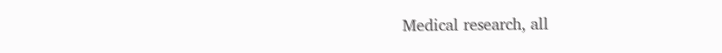Medical research, all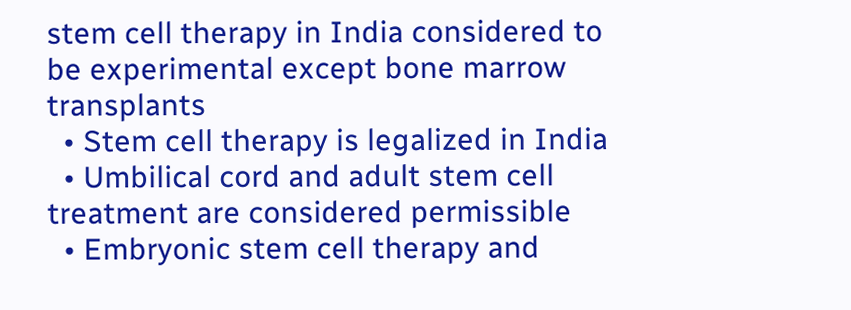stem cell therapy in India considered to be experimental except bone marrow transplants
  • Stem cell therapy is legalized in India
  • Umbilical cord and adult stem cell treatment are considered permissible
  • Embryonic stem cell therapy and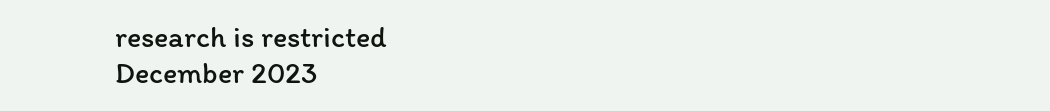research is restricted
December 2023